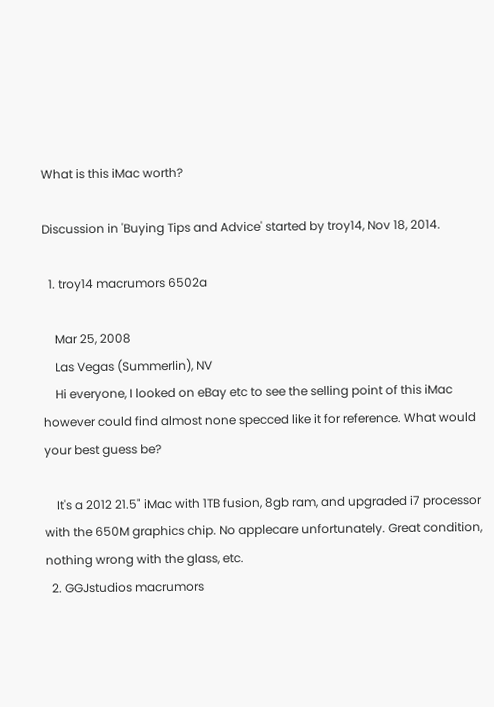What is this iMac worth?

Discussion in 'Buying Tips and Advice' started by troy14, Nov 18, 2014.

  1. troy14 macrumors 6502a

    Mar 25, 2008
    Las Vegas (Summerlin), NV
    Hi everyone, I looked on eBay etc to see the selling point of this iMac however could find almost none specced like it for reference. What would your best guess be?

    It's a 2012 21.5" iMac with 1TB fusion, 8gb ram, and upgraded i7 processor with the 650M graphics chip. No applecare unfortunately. Great condition, nothing wrong with the glass, etc.
  2. GGJstudios macrumors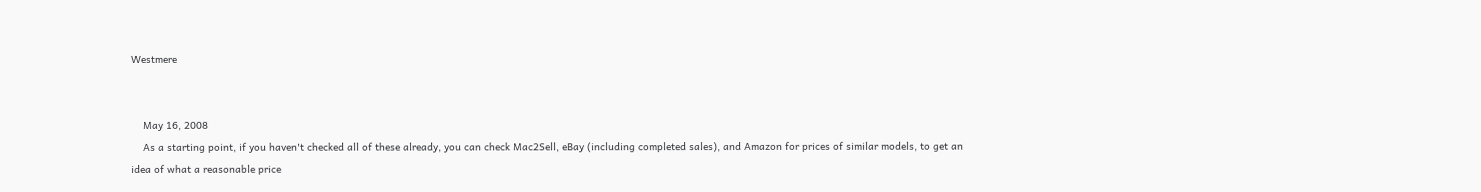Westmere


    May 16, 2008
    As a starting point, if you haven't checked all of these already, you can check Mac2Sell, eBay (including completed sales), and Amazon for prices of similar models, to get an idea of what a reasonable price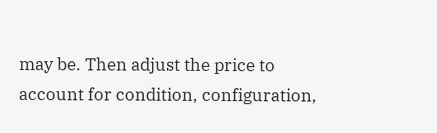may be. Then adjust the price to account for condition, configuration,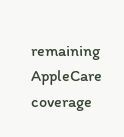remaining AppleCare coverage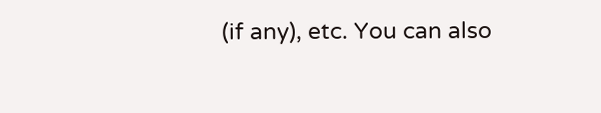(if any), etc. You can also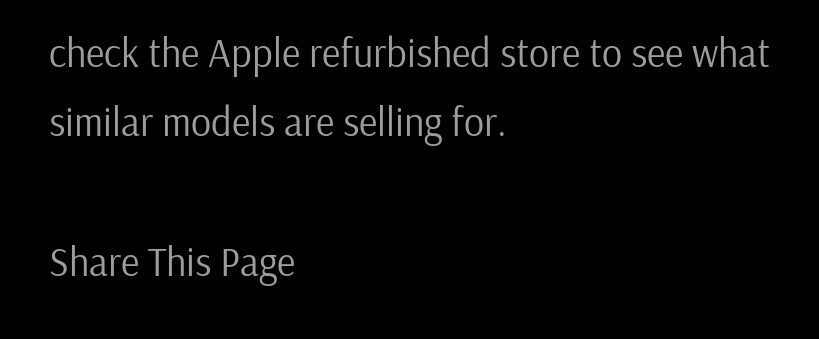check the Apple refurbished store to see what similar models are selling for.

Share This Page